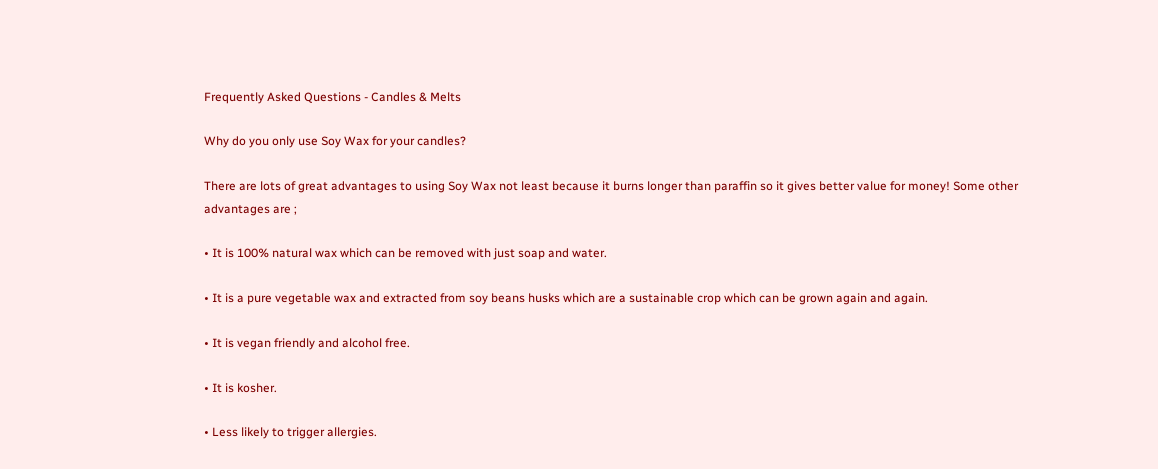Frequently Asked Questions - Candles & Melts

Why do you only use Soy Wax for your candles?

There are lots of great advantages to using Soy Wax not least because it burns longer than paraffin so it gives better value for money! Some other advantages are ;

• It is 100% natural wax which can be removed with just soap and water.

• It is a pure vegetable wax and extracted from soy beans husks which are a sustainable crop which can be grown again and again.

• It is vegan friendly and alcohol free.

• It is kosher.

• Less likely to trigger allergies.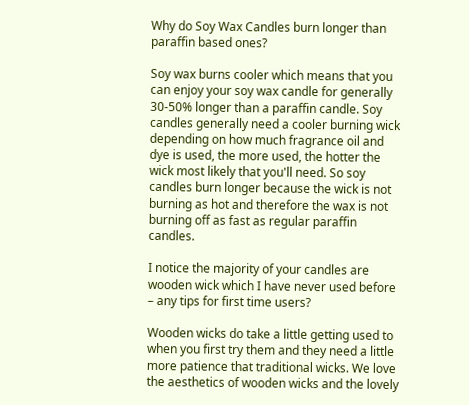Why do Soy Wax Candles burn longer than paraffin based ones?

Soy wax burns cooler which means that you can enjoy your soy wax candle for generally 30-50% longer than a paraffin candle. Soy candles generally need a cooler burning wick depending on how much fragrance oil and dye is used, the more used, the hotter the wick most likely that you'll need. So soy candles burn longer because the wick is not burning as hot and therefore the wax is not burning off as fast as regular paraffin candles.

I notice the majority of your candles are wooden wick which I have never used before – any tips for first time users?

Wooden wicks do take a little getting used to when you first try them and they need a little more patience that traditional wicks. We love the aesthetics of wooden wicks and the lovely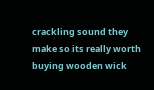crackling sound they make so its really worth buying wooden wick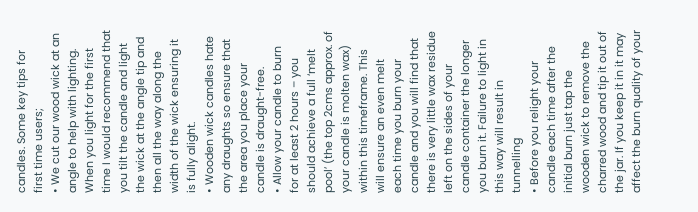candles. Some key tips for first time users;
• We cut our wood wick at an angle to help with lighting. When you light for the first time I would recommend that you tilt the candle and light the wick at the angle tip and then all the way along the width of the wick ensuring it is fully alight.
• Wooden wick candles hate any draughts so ensure that the area you place your candle is draught-free.
• Allow your candle to burn for at least 2 hours – you should achieve a full ‘melt pool’ (the top 2cms approx. of your candle is molten wax) within this timeframe. This will ensure an even melt each time you burn your candle and you will find that there is very little wax residue left on the sides of your candle container the longer you burn it. Failure to light in this way will result in tunnelling
• Before you relight your candle each time after the initial burn just tap the wooden wick to remove the charred wood and tip it out of the jar. If you keep it in it may affect the burn quality of your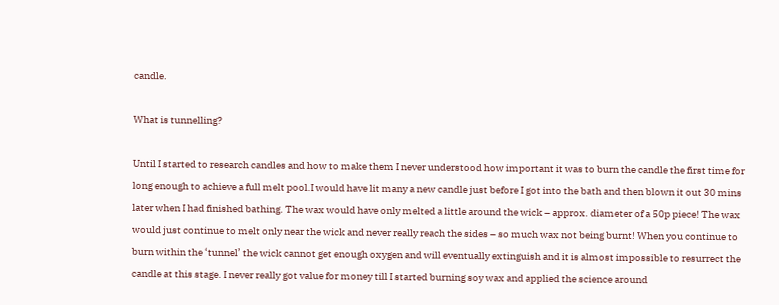candle.

What is tunnelling?

Until I started to research candles and how to make them I never understood how important it was to burn the candle the first time for long enough to achieve a full melt pool.I would have lit many a new candle just before I got into the bath and then blown it out 30 mins later when I had finished bathing. The wax would have only melted a little around the wick – approx. diameter of a 50p piece! The wax would just continue to melt only near the wick and never really reach the sides – so much wax not being burnt! When you continue to burn within the ‘tunnel’ the wick cannot get enough oxygen and will eventually extinguish and it is almost impossible to resurrect the candle at this stage. I never really got value for money till I started burning soy wax and applied the science around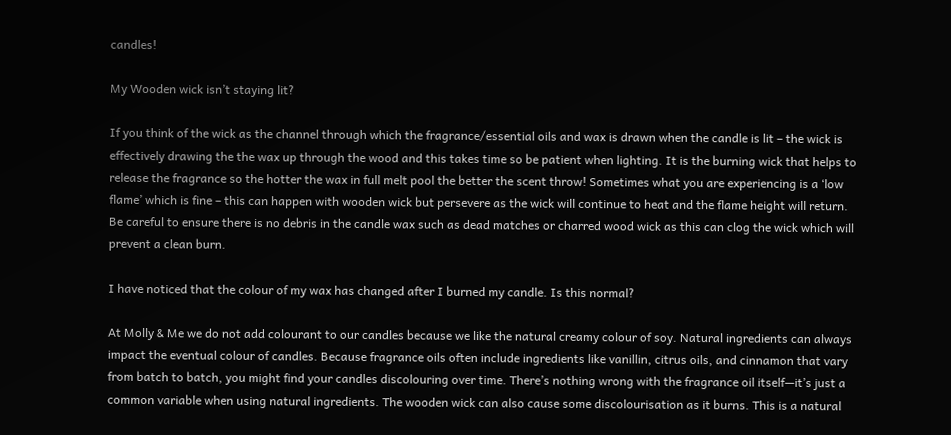candles!

My Wooden wick isn’t staying lit?

If you think of the wick as the channel through which the fragrance/essential oils and wax is drawn when the candle is lit – the wick is effectively drawing the the wax up through the wood and this takes time so be patient when lighting. It is the burning wick that helps to release the fragrance so the hotter the wax in full melt pool the better the scent throw! Sometimes what you are experiencing is a ‘low flame’ which is fine – this can happen with wooden wick but persevere as the wick will continue to heat and the flame height will return. Be careful to ensure there is no debris in the candle wax such as dead matches or charred wood wick as this can clog the wick which will prevent a clean burn.

I have noticed that the colour of my wax has changed after I burned my candle. Is this normal?

At Molly & Me we do not add colourant to our candles because we like the natural creamy colour of soy. Natural ingredients can always impact the eventual colour of candles. Because fragrance oils often include ingredients like vanillin, citrus oils, and cinnamon that vary from batch to batch, you might find your candles discolouring over time. There’s nothing wrong with the fragrance oil itself—it’s just a common variable when using natural ingredients. The wooden wick can also cause some discolourisation as it burns. This is a natural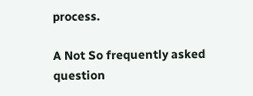process.

A Not So frequently asked question